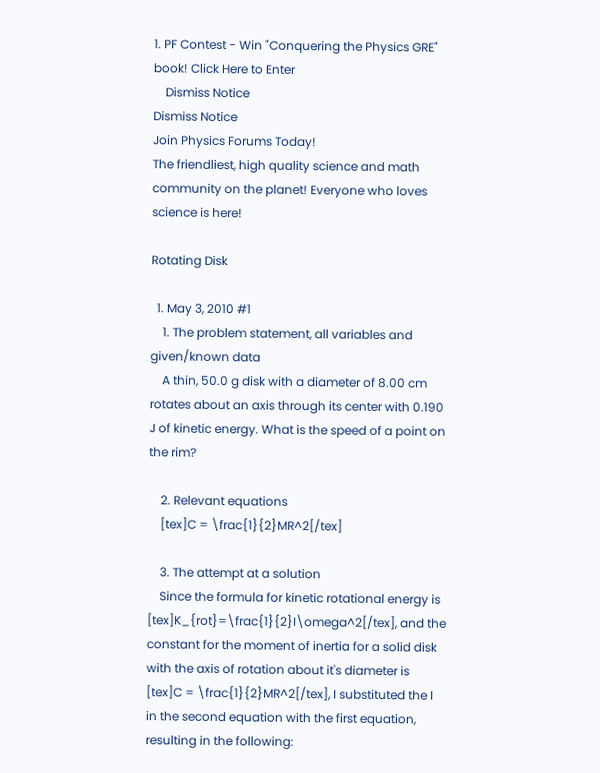1. PF Contest - Win "Conquering the Physics GRE" book! Click Here to Enter
    Dismiss Notice
Dismiss Notice
Join Physics Forums Today!
The friendliest, high quality science and math community on the planet! Everyone who loves science is here!

Rotating Disk

  1. May 3, 2010 #1
    1. The problem statement, all variables and given/known data
    A thin, 50.0 g disk with a diameter of 8.00 cm rotates about an axis through its center with 0.190 J of kinetic energy. What is the speed of a point on the rim?

    2. Relevant equations
    [tex]C = \frac{1}{2}MR^2[/tex]

    3. The attempt at a solution
    Since the formula for kinetic rotational energy is [tex]K_{rot}=\frac{1}{2}I\omega^2[/tex], and the constant for the moment of inertia for a solid disk with the axis of rotation about it's diameter is [tex]C = \frac{1}{2}MR^2[/tex], I substituted the I in the second equation with the first equation, resulting in the following: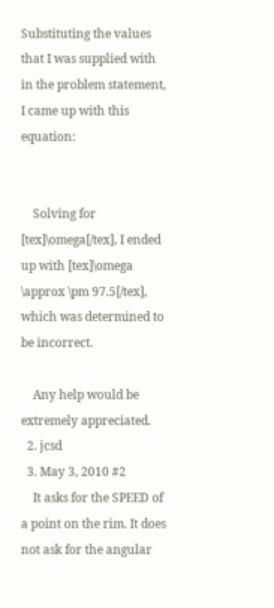Substituting the values that I was supplied with in the problem statement, I came up with this equation:


    Solving for [tex]\omega[/tex], I ended up with [tex]\omega \approx \pm 97.5[/tex], which was determined to be incorrect.

    Any help would be extremely appreciated.
  2. jcsd
  3. May 3, 2010 #2
    It asks for the SPEED of a point on the rim. It does not ask for the angular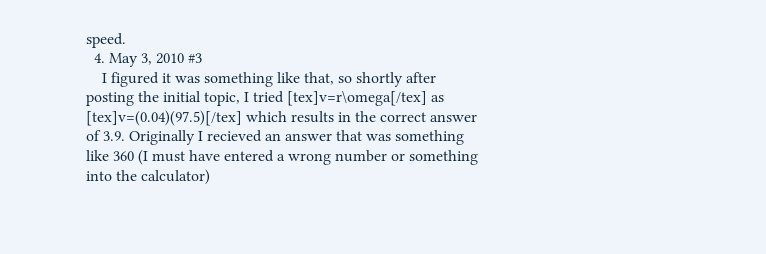speed.
  4. May 3, 2010 #3
    I figured it was something like that, so shortly after posting the initial topic, I tried [tex]v=r\omega[/tex] as [tex]v=(0.04)(97.5)[/tex] which results in the correct answer of 3.9. Originally I recieved an answer that was something like 360 (I must have entered a wrong number or something into the calculator)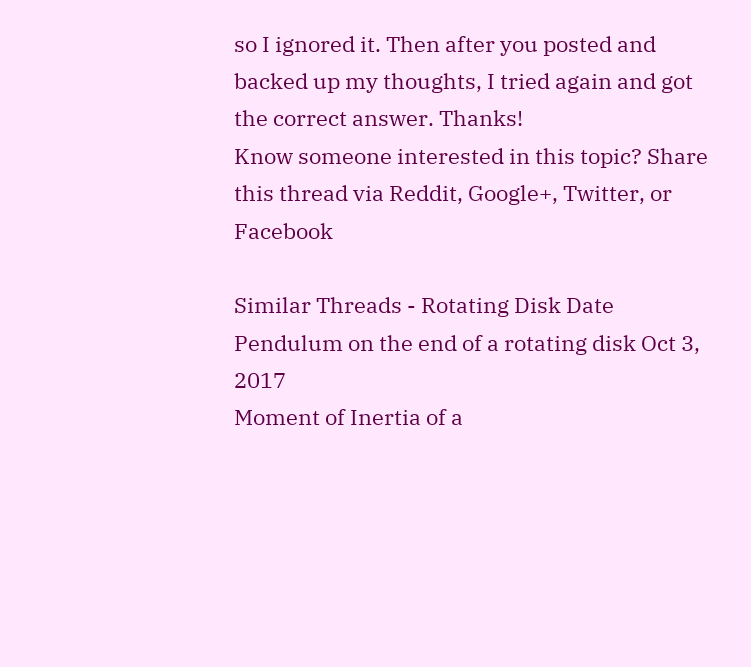so I ignored it. Then after you posted and backed up my thoughts, I tried again and got the correct answer. Thanks!
Know someone interested in this topic? Share this thread via Reddit, Google+, Twitter, or Facebook

Similar Threads - Rotating Disk Date
Pendulum on the end of a rotating disk Oct 3, 2017
Moment of Inertia of a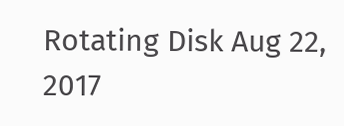Rotating Disk Aug 22, 2017